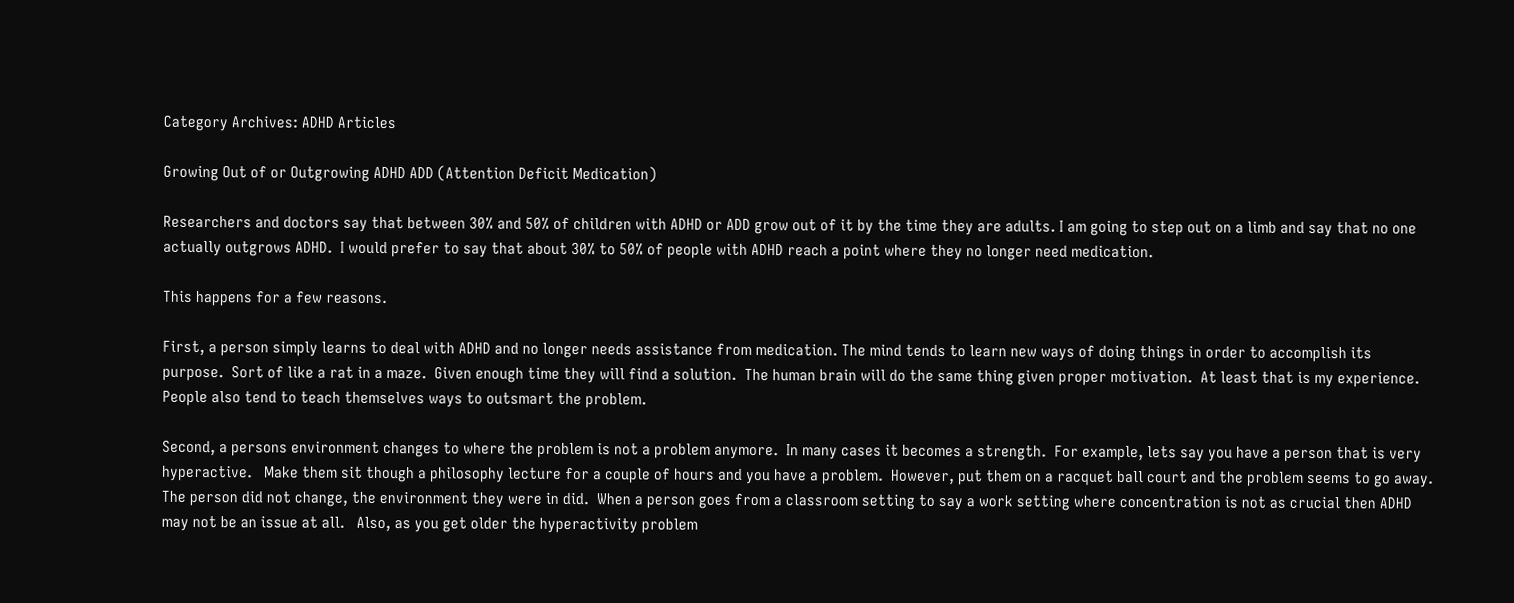Category Archives: ADHD Articles

Growing Out of or Outgrowing ADHD ADD (Attention Deficit Medication)

Researchers and doctors say that between 30% and 50% of children with ADHD or ADD grow out of it by the time they are adults. I am going to step out on a limb and say that no one actually outgrows ADHD.  I would prefer to say that about 30% to 50% of people with ADHD reach a point where they no longer need medication.

This happens for a few reasons.

First, a person simply learns to deal with ADHD and no longer needs assistance from medication. The mind tends to learn new ways of doing things in order to accomplish its purpose.  Sort of like a rat in a maze.  Given enough time they will find a solution.  The human brain will do the same thing given proper motivation.  At least that is my experience.  People also tend to teach themselves ways to outsmart the problem.

Second, a persons environment changes to where the problem is not a problem anymore.  In many cases it becomes a strength.  For example, lets say you have a person that is very hyperactive.   Make them sit though a philosophy lecture for a couple of hours and you have a problem.  However, put them on a racquet ball court and the problem seems to go away.  The person did not change, the environment they were in did.  When a person goes from a classroom setting to say a work setting where concentration is not as crucial then ADHD may not be an issue at all.   Also, as you get older the hyperactivity problem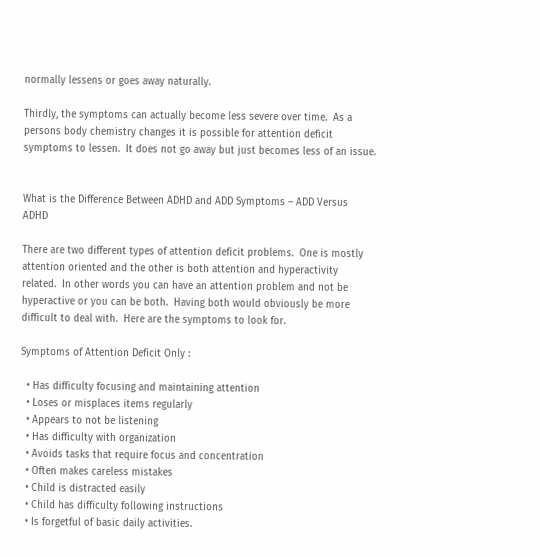normally lessens or goes away naturally.

Thirdly, the symptoms can actually become less severe over time.  As a persons body chemistry changes it is possible for attention deficit symptoms to lessen.  It does not go away but just becomes less of an issue.


What is the Difference Between ADHD and ADD Symptoms – ADD Versus ADHD

There are two different types of attention deficit problems.  One is mostly attention oriented and the other is both attention and hyperactivity related.  In other words you can have an attention problem and not be hyperactive or you can be both.  Having both would obviously be more difficult to deal with.  Here are the symptoms to look for.

Symptoms of Attention Deficit Only :

  • Has difficulty focusing and maintaining attention
  • Loses or misplaces items regularly
  • Appears to not be listening
  • Has difficulty with organization
  • Avoids tasks that require focus and concentration
  • Often makes careless mistakes
  • Child is distracted easily
  • Child has difficulty following instructions
  • Is forgetful of basic daily activities.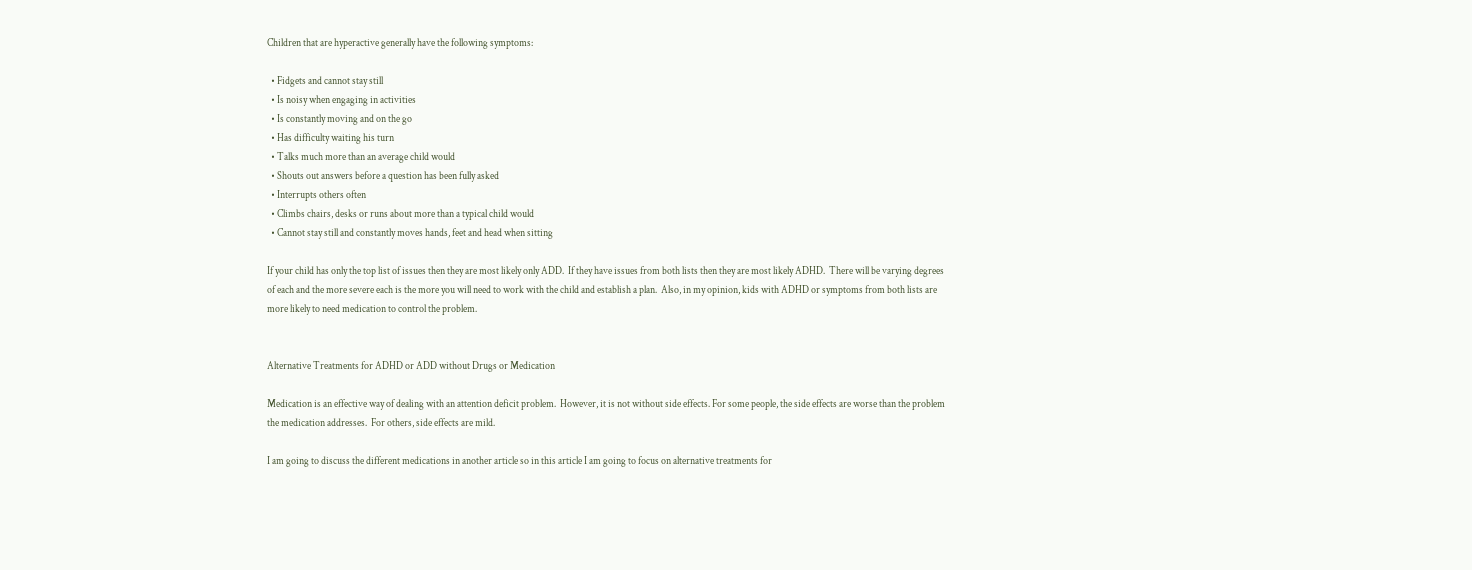Children that are hyperactive generally have the following symptoms:

  • Fidgets and cannot stay still
  • Is noisy when engaging in activities
  • Is constantly moving and on the go
  • Has difficulty waiting his turn
  • Talks much more than an average child would
  • Shouts out answers before a question has been fully asked
  • Interrupts others often
  • Climbs chairs, desks or runs about more than a typical child would
  • Cannot stay still and constantly moves hands, feet and head when sitting

If your child has only the top list of issues then they are most likely only ADD.  If they have issues from both lists then they are most likely ADHD.  There will be varying degrees of each and the more severe each is the more you will need to work with the child and establish a plan.  Also, in my opinion, kids with ADHD or symptoms from both lists are more likely to need medication to control the problem.


Alternative Treatments for ADHD or ADD without Drugs or Medication

Medication is an effective way of dealing with an attention deficit problem.  However, it is not without side effects. For some people, the side effects are worse than the problem the medication addresses.  For others, side effects are mild.

I am going to discuss the different medications in another article so in this article I am going to focus on alternative treatments for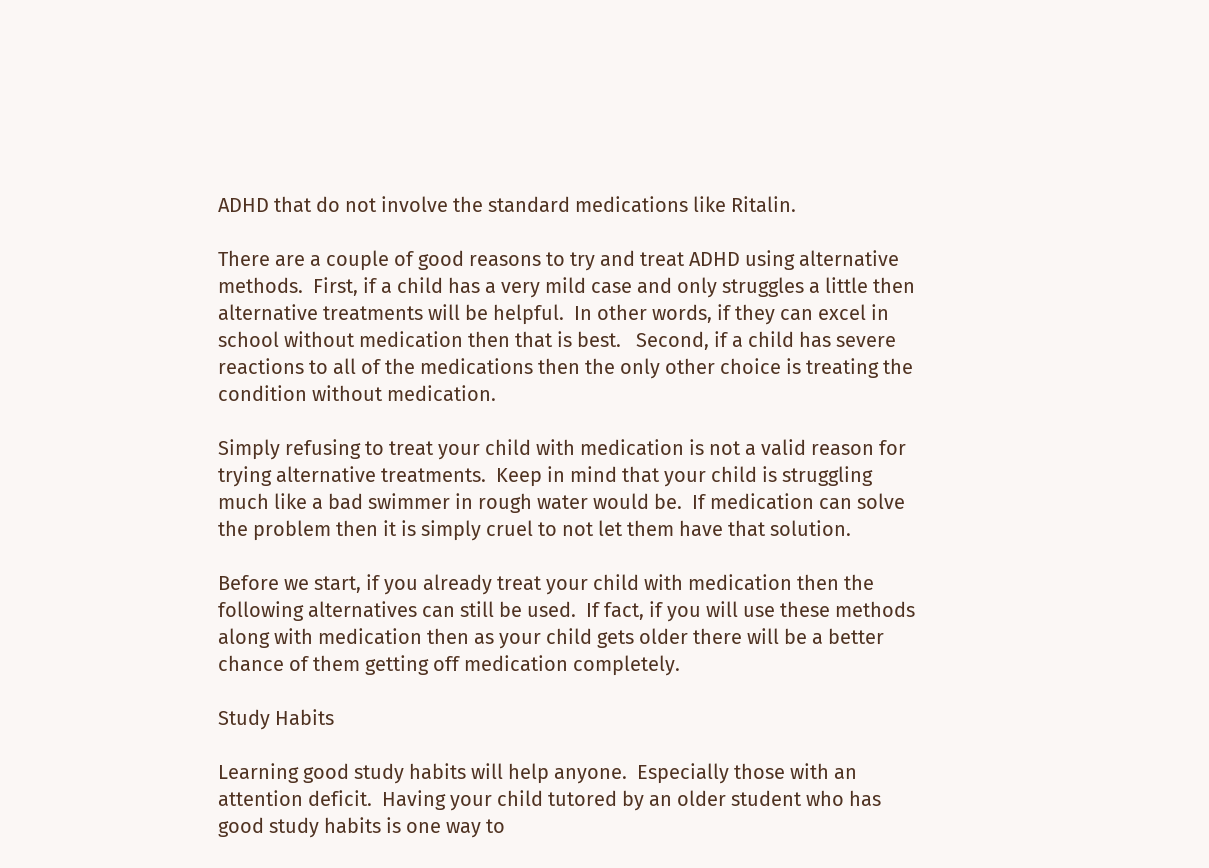ADHD that do not involve the standard medications like Ritalin.

There are a couple of good reasons to try and treat ADHD using alternative methods.  First, if a child has a very mild case and only struggles a little then alternative treatments will be helpful.  In other words, if they can excel in school without medication then that is best.   Second, if a child has severe reactions to all of the medications then the only other choice is treating the condition without medication.

Simply refusing to treat your child with medication is not a valid reason for trying alternative treatments.  Keep in mind that your child is struggling much like a bad swimmer in rough water would be.  If medication can solve the problem then it is simply cruel to not let them have that solution.

Before we start, if you already treat your child with medication then the following alternatives can still be used.  If fact, if you will use these methods along with medication then as your child gets older there will be a better chance of them getting off medication completely.

Study Habits

Learning good study habits will help anyone.  Especially those with an attention deficit.  Having your child tutored by an older student who has good study habits is one way to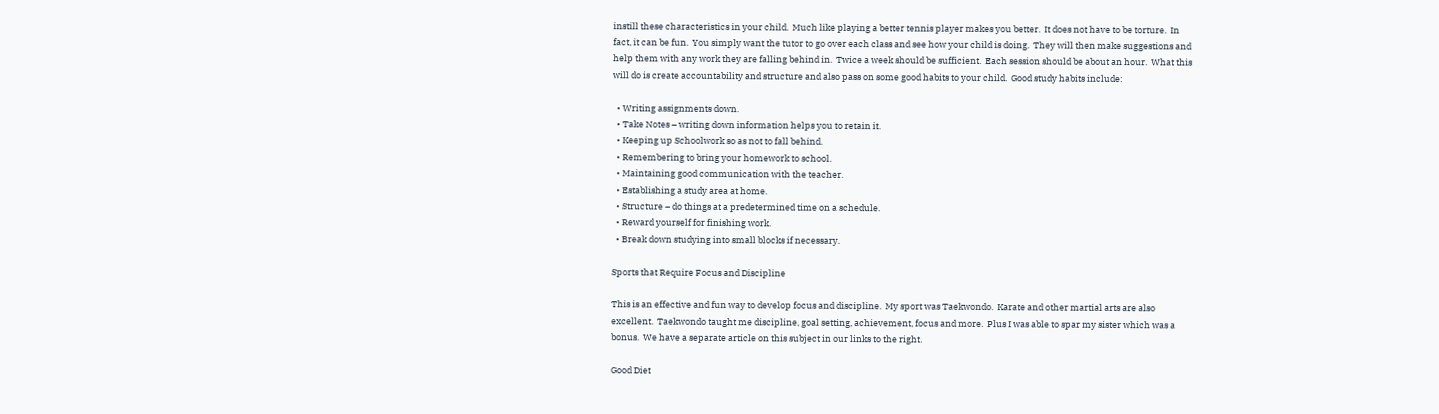instill these characteristics in your child.  Much like playing a better tennis player makes you better.  It does not have to be torture.  In fact, it can be fun.  You simply want the tutor to go over each class and see how your child is doing.  They will then make suggestions and help them with any work they are falling behind in.  Twice a week should be sufficient.  Each session should be about an hour.  What this will do is create accountability and structure and also pass on some good habits to your child.  Good study habits include:

  • Writing assignments down.
  • Take Notes – writing down information helps you to retain it.
  • Keeping up Schoolwork so as not to fall behind.
  • Remembering to bring your homework to school.
  • Maintaining good communication with the teacher.
  • Establishing a study area at home.
  • Structure – do things at a predetermined time on a schedule.
  • Reward yourself for finishing work.
  • Break down studying into small blocks if necessary.

Sports that Require Focus and Discipline

This is an effective and fun way to develop focus and discipline.  My sport was Taekwondo.  Karate and other martial arts are also excellent.  Taekwondo taught me discipline, goal setting, achievement, focus and more.  Plus I was able to spar my sister which was a bonus.  We have a separate article on this subject in our links to the right.

Good Diet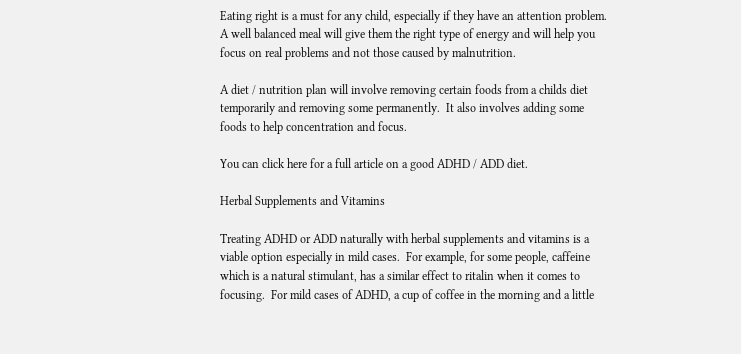Eating right is a must for any child, especially if they have an attention problem.  A well balanced meal will give them the right type of energy and will help you focus on real problems and not those caused by malnutrition.

A diet / nutrition plan will involve removing certain foods from a childs diet temporarily and removing some permanently.  It also involves adding some foods to help concentration and focus.

You can click here for a full article on a good ADHD / ADD diet.

Herbal Supplements and Vitamins

Treating ADHD or ADD naturally with herbal supplements and vitamins is a viable option especially in mild cases.  For example, for some people, caffeine which is a natural stimulant, has a similar effect to ritalin when it comes to focusing.  For mild cases of ADHD, a cup of coffee in the morning and a little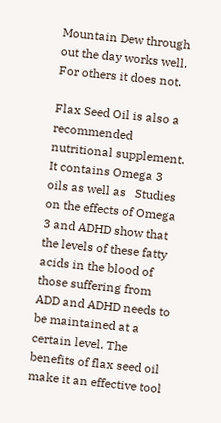Mountain Dew through out the day works well.  For others it does not.

Flax Seed Oil is also a recommended nutritional supplement.  It contains Omega 3 oils as well as   Studies  on the effects of Omega 3 and ADHD show that the levels of these fatty acids in the blood of those suffering from ADD and ADHD needs to be maintained at a certain level. The benefits of flax seed oil make it an effective tool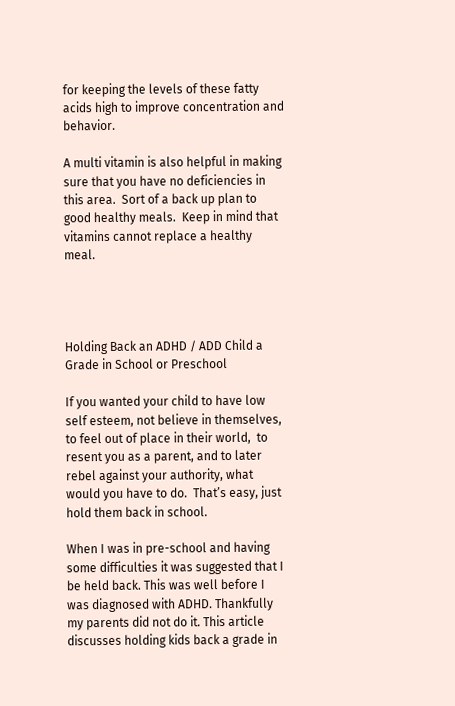for keeping the levels of these fatty acids high to improve concentration and behavior.

A multi vitamin is also helpful in making sure that you have no deficiencies in this area.  Sort of a back up plan to good healthy meals.  Keep in mind that vitamins cannot replace a healthy meal.




Holding Back an ADHD / ADD Child a Grade in School or Preschool

If you wanted your child to have low self esteem, not believe in themselves, to feel out of place in their world,  to resent you as a parent, and to later rebel against your authority, what would you have to do.  That’s easy, just hold them back in school.

When I was in pre-school and having some difficulties it was suggested that I be held back. This was well before I was diagnosed with ADHD. Thankfully my parents did not do it. This article discusses holding kids back a grade in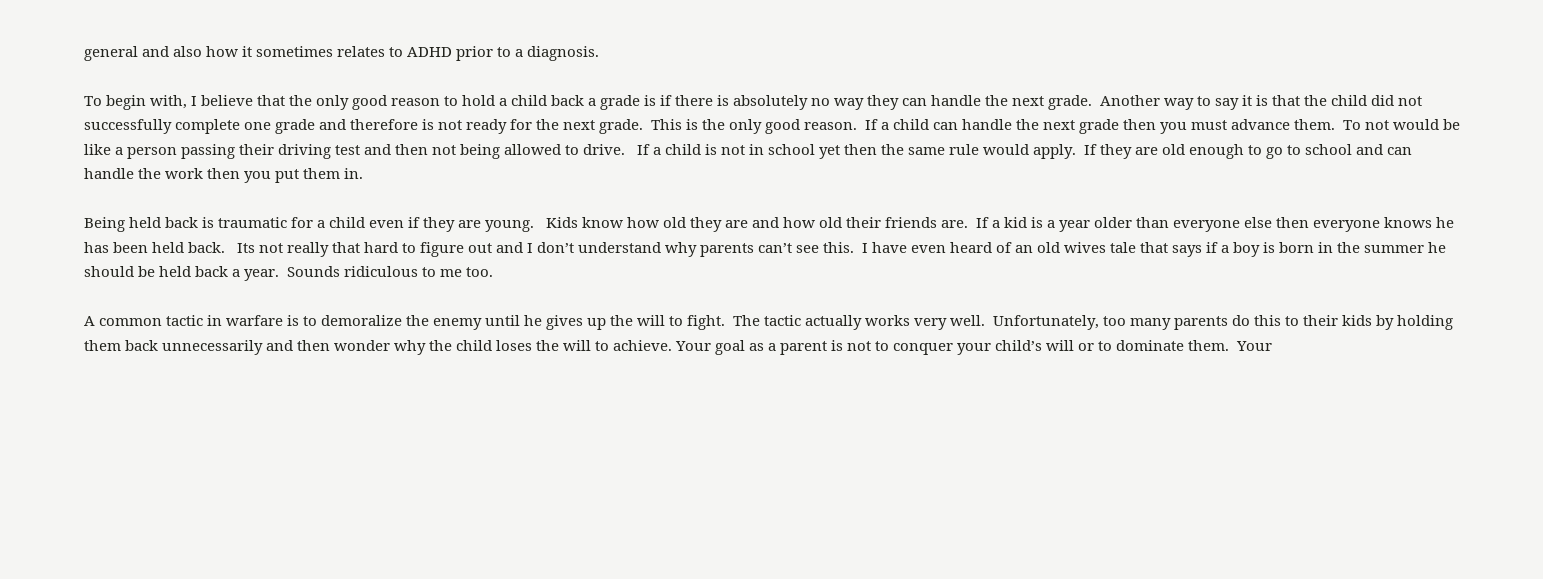general and also how it sometimes relates to ADHD prior to a diagnosis.

To begin with, I believe that the only good reason to hold a child back a grade is if there is absolutely no way they can handle the next grade.  Another way to say it is that the child did not successfully complete one grade and therefore is not ready for the next grade.  This is the only good reason.  If a child can handle the next grade then you must advance them.  To not would be like a person passing their driving test and then not being allowed to drive.   If a child is not in school yet then the same rule would apply.  If they are old enough to go to school and can handle the work then you put them in.

Being held back is traumatic for a child even if they are young.   Kids know how old they are and how old their friends are.  If a kid is a year older than everyone else then everyone knows he has been held back.   Its not really that hard to figure out and I don’t understand why parents can’t see this.  I have even heard of an old wives tale that says if a boy is born in the summer he should be held back a year.  Sounds ridiculous to me too.

A common tactic in warfare is to demoralize the enemy until he gives up the will to fight.  The tactic actually works very well.  Unfortunately, too many parents do this to their kids by holding them back unnecessarily and then wonder why the child loses the will to achieve. Your goal as a parent is not to conquer your child’s will or to dominate them.  Your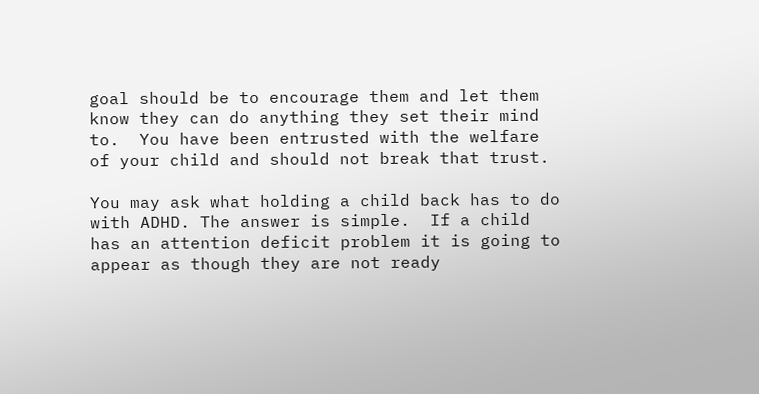goal should be to encourage them and let them know they can do anything they set their mind to.  You have been entrusted with the welfare of your child and should not break that trust.

You may ask what holding a child back has to do with ADHD. The answer is simple.  If a child has an attention deficit problem it is going to appear as though they are not ready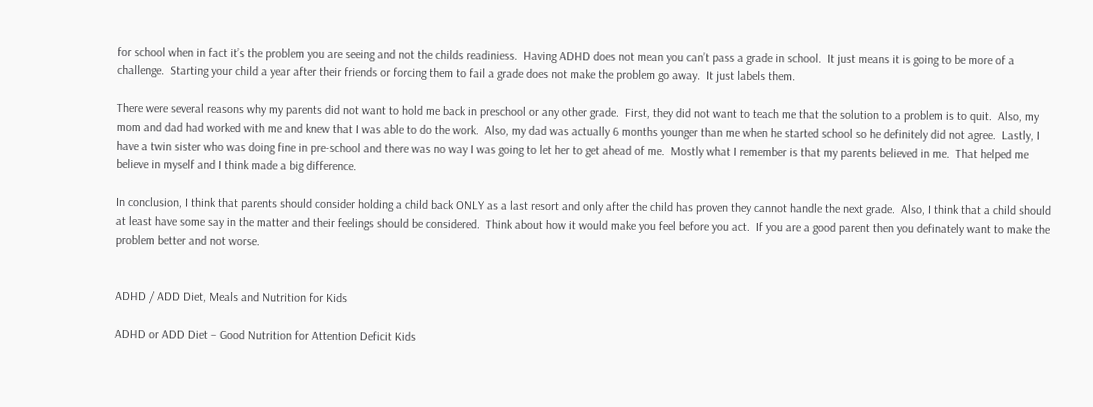for school when in fact it’s the problem you are seeing and not the childs readiniess.  Having ADHD does not mean you can’t pass a grade in school.  It just means it is going to be more of a challenge.  Starting your child a year after their friends or forcing them to fail a grade does not make the problem go away.  It just labels them.

There were several reasons why my parents did not want to hold me back in preschool or any other grade.  First, they did not want to teach me that the solution to a problem is to quit.  Also, my mom and dad had worked with me and knew that I was able to do the work.  Also, my dad was actually 6 months younger than me when he started school so he definitely did not agree.  Lastly, I have a twin sister who was doing fine in pre-school and there was no way I was going to let her to get ahead of me.  Mostly what I remember is that my parents believed in me.  That helped me believe in myself and I think made a big difference.

In conclusion, I think that parents should consider holding a child back ONLY as a last resort and only after the child has proven they cannot handle the next grade.  Also, I think that a child should at least have some say in the matter and their feelings should be considered.  Think about how it would make you feel before you act.  If you are a good parent then you definately want to make the problem better and not worse.


ADHD / ADD Diet, Meals and Nutrition for Kids

ADHD or ADD Diet – Good Nutrition for Attention Deficit Kids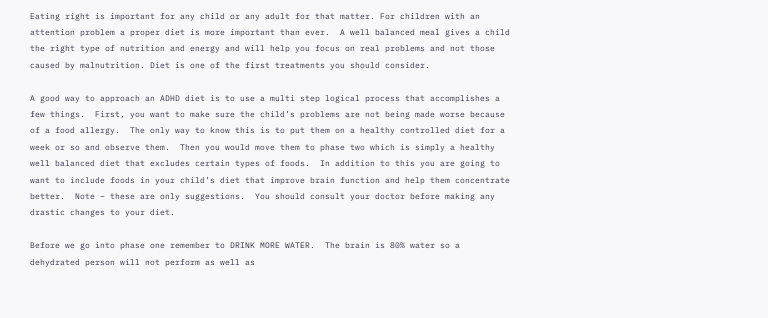Eating right is important for any child or any adult for that matter. For children with an attention problem a proper diet is more important than ever.  A well balanced meal gives a child the right type of nutrition and energy and will help you focus on real problems and not those caused by malnutrition. Diet is one of the first treatments you should consider.

A good way to approach an ADHD diet is to use a multi step logical process that accomplishes a few things.  First, you want to make sure the child’s problems are not being made worse because of a food allergy.  The only way to know this is to put them on a healthy controlled diet for a week or so and observe them.  Then you would move them to phase two which is simply a healthy well balanced diet that excludes certain types of foods.  In addition to this you are going to want to include foods in your child’s diet that improve brain function and help them concentrate better.  Note – these are only suggestions.  You should consult your doctor before making any drastic changes to your diet.

Before we go into phase one remember to DRINK MORE WATER.  The brain is 80% water so a dehydrated person will not perform as well as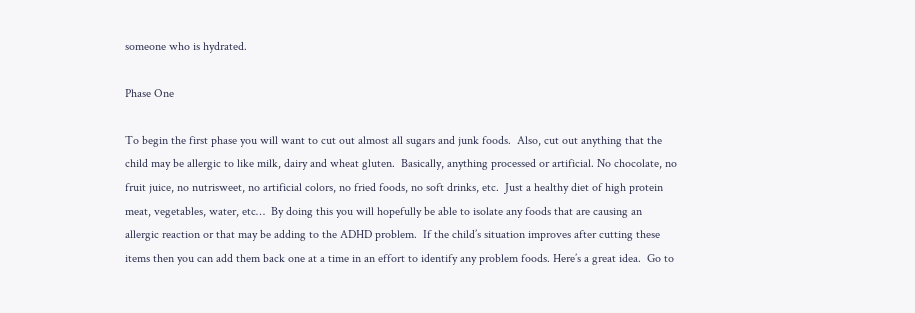someone who is hydrated.

Phase One

To begin the first phase you will want to cut out almost all sugars and junk foods.  Also, cut out anything that the child may be allergic to like milk, dairy and wheat gluten.  Basically, anything processed or artificial. No chocolate, no fruit juice, no nutrisweet, no artificial colors, no fried foods, no soft drinks, etc.  Just a healthy diet of high protein meat, vegetables, water, etc…  By doing this you will hopefully be able to isolate any foods that are causing an allergic reaction or that may be adding to the ADHD problem.  If the child’s situation improves after cutting these items then you can add them back one at a time in an effort to identify any problem foods. Here’s a great idea.  Go to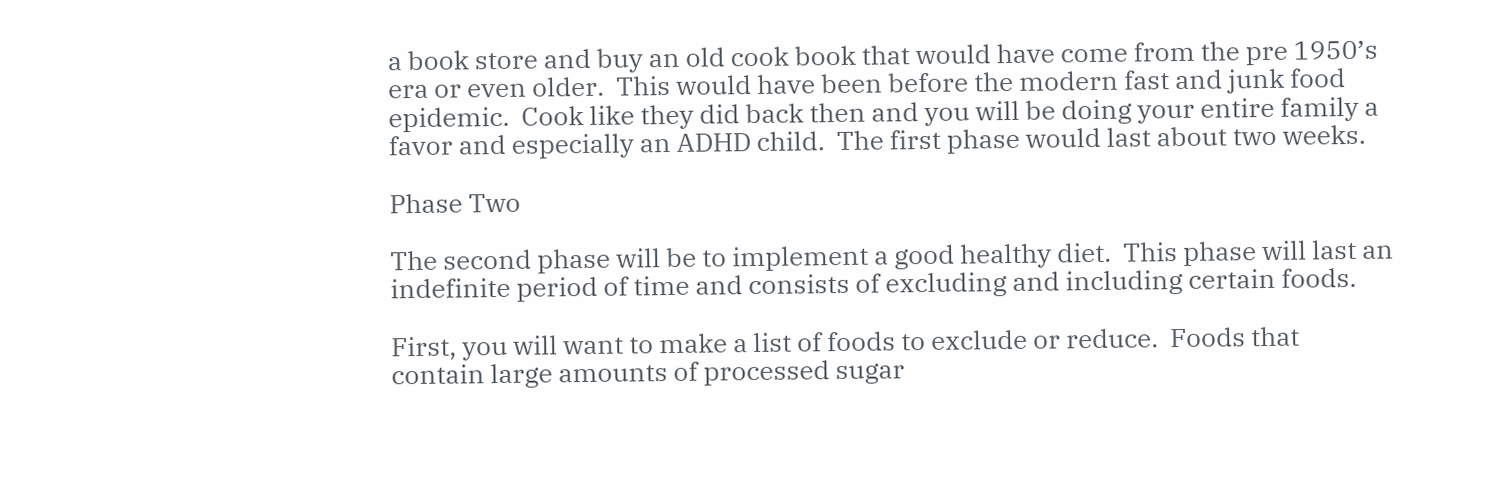a book store and buy an old cook book that would have come from the pre 1950’s era or even older.  This would have been before the modern fast and junk food epidemic.  Cook like they did back then and you will be doing your entire family a favor and especially an ADHD child.  The first phase would last about two weeks.

Phase Two

The second phase will be to implement a good healthy diet.  This phase will last an indefinite period of time and consists of excluding and including certain foods.

First, you will want to make a list of foods to exclude or reduce.  Foods that contain large amounts of processed sugar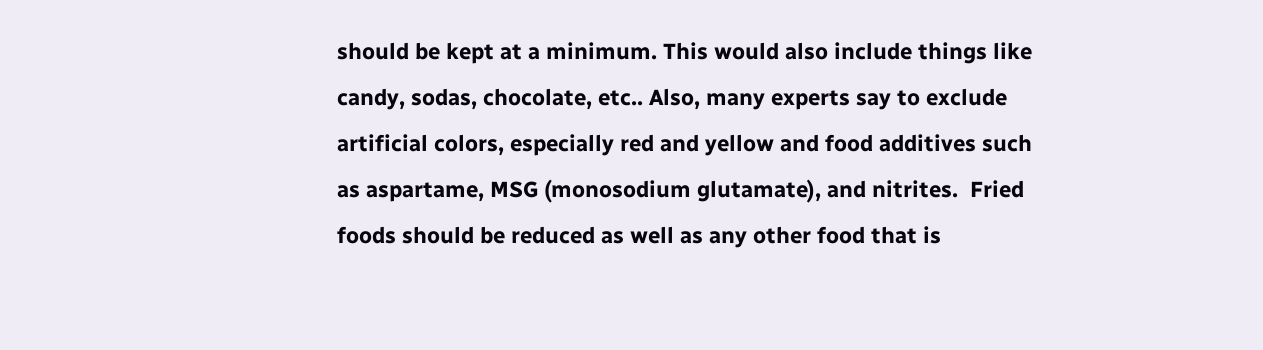should be kept at a minimum. This would also include things like candy, sodas, chocolate, etc.. Also, many experts say to exclude artificial colors, especially red and yellow and food additives such as aspartame, MSG (monosodium glutamate), and nitrites.  Fried foods should be reduced as well as any other food that is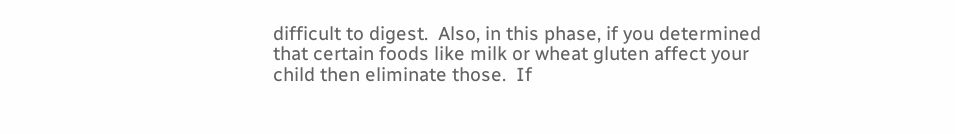difficult to digest.  Also, in this phase, if you determined that certain foods like milk or wheat gluten affect your child then eliminate those.  If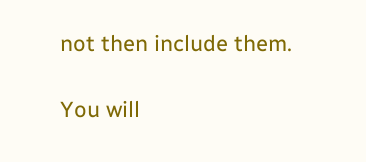not then include them.

You will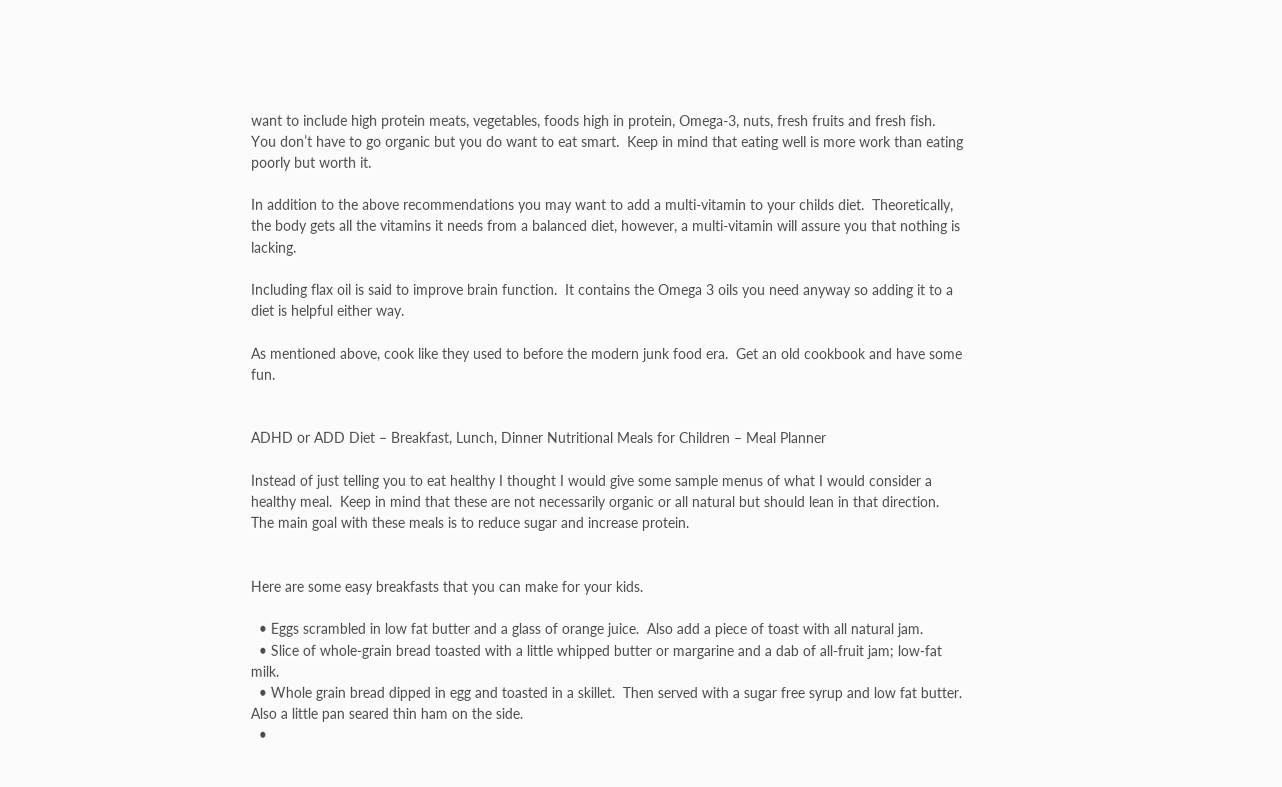want to include high protein meats, vegetables, foods high in protein, Omega-3, nuts, fresh fruits and fresh fish.  You don’t have to go organic but you do want to eat smart.  Keep in mind that eating well is more work than eating poorly but worth it.

In addition to the above recommendations you may want to add a multi-vitamin to your childs diet.  Theoretically, the body gets all the vitamins it needs from a balanced diet, however, a multi-vitamin will assure you that nothing is lacking.

Including flax oil is said to improve brain function.  It contains the Omega 3 oils you need anyway so adding it to a diet is helpful either way.

As mentioned above, cook like they used to before the modern junk food era.  Get an old cookbook and have some fun.


ADHD or ADD Diet – Breakfast, Lunch, Dinner Nutritional Meals for Children – Meal Planner

Instead of just telling you to eat healthy I thought I would give some sample menus of what I would consider a healthy meal.  Keep in mind that these are not necessarily organic or all natural but should lean in that direction.  The main goal with these meals is to reduce sugar and increase protein.


Here are some easy breakfasts that you can make for your kids.

  • Eggs scrambled in low fat butter and a glass of orange juice.  Also add a piece of toast with all natural jam.
  • Slice of whole-grain bread toasted with a little whipped butter or margarine and a dab of all-fruit jam; low-fat milk.
  • Whole grain bread dipped in egg and toasted in a skillet.  Then served with a sugar free syrup and low fat butter.  Also a little pan seared thin ham on the side.
  •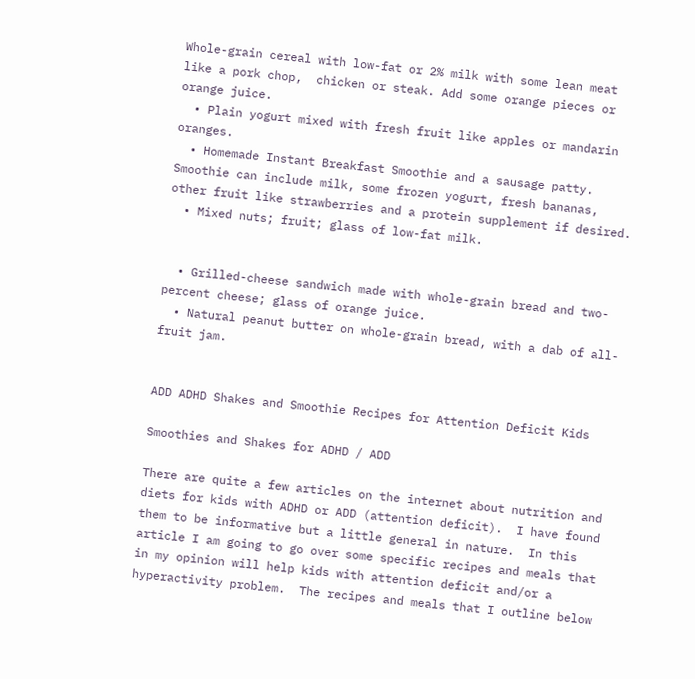Whole-grain cereal with low-fat or 2% milk with some lean meat like a pork chop,  chicken or steak. Add some orange pieces or orange juice.
  • Plain yogurt mixed with fresh fruit like apples or mandarin oranges.
  • Homemade Instant Breakfast Smoothie and a sausage patty.  Smoothie can include milk, some frozen yogurt, fresh bananas, other fruit like strawberries and a protein supplement if desired.
  • Mixed nuts; fruit; glass of low-fat milk.


  • Grilled-cheese sandwich made with whole-grain bread and two-percent cheese; glass of orange juice.
  • Natural peanut butter on whole-grain bread, with a dab of all-fruit jam.


ADD ADHD Shakes and Smoothie Recipes for Attention Deficit Kids

Smoothies and Shakes for ADHD / ADD

There are quite a few articles on the internet about nutrition and diets for kids with ADHD or ADD (attention deficit).  I have found them to be informative but a little general in nature.  In this article I am going to go over some specific recipes and meals that in my opinion will help kids with attention deficit and/or a hyperactivity problem.  The recipes and meals that I outline below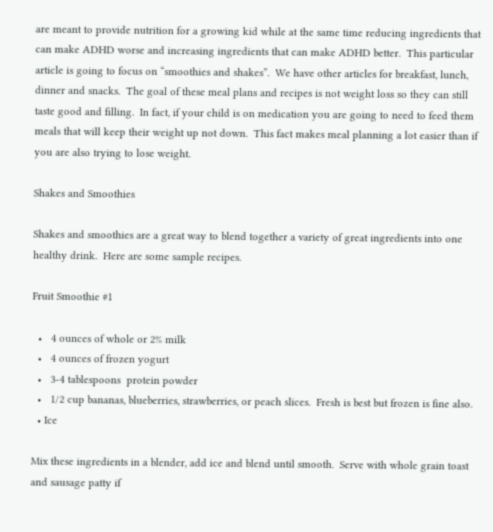are meant to provide nutrition for a growing kid while at the same time reducing ingredients that can make ADHD worse and increasing ingredients that can make ADHD better.  This particular article is going to focus on “smoothies and shakes”.  We have other articles for breakfast, lunch, dinner and snacks.  The goal of these meal plans and recipes is not weight loss so they can still taste good and filling.  In fact, if your child is on medication you are going to need to feed them meals that will keep their weight up not down.  This fact makes meal planning a lot easier than if you are also trying to lose weight.

Shakes and Smoothies

Shakes and smoothies are a great way to blend together a variety of great ingredients into one healthy drink.  Here are some sample recipes.

Fruit Smoothie #1

  •   4 ounces of whole or 2% milk
  •   4 ounces of frozen yogurt
  •   3-4 tablespoons  protein powder
  •   1/2 cup bananas, blueberries, strawberries, or peach slices.  Fresh is best but frozen is fine also.
  • Ice

Mix these ingredients in a blender, add ice and blend until smooth.  Serve with whole grain toast and sausage patty if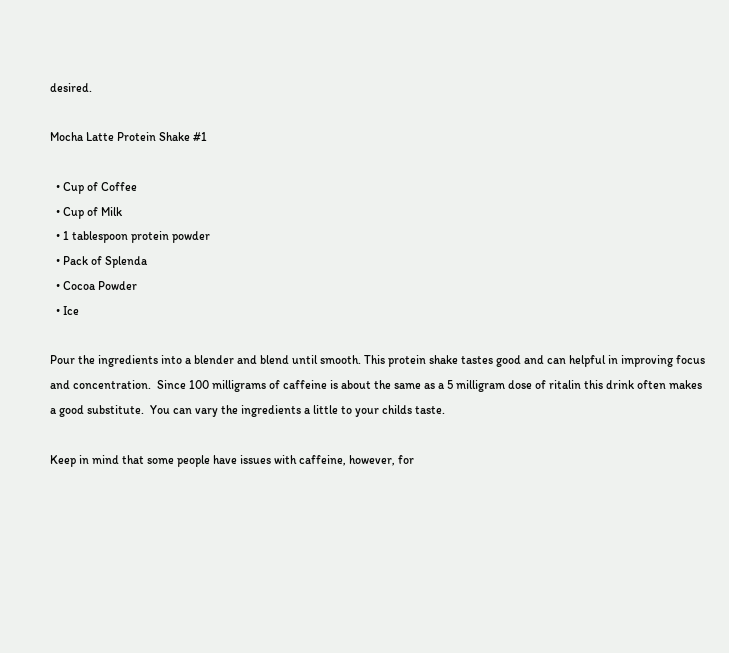desired.

Mocha Latte Protein Shake #1

  • Cup of Coffee
  • Cup of Milk
  • 1 tablespoon protein powder
  • Pack of Splenda
  • Cocoa Powder
  • Ice

Pour the ingredients into a blender and blend until smooth. This protein shake tastes good and can helpful in improving focus and concentration.  Since 100 milligrams of caffeine is about the same as a 5 milligram dose of ritalin this drink often makes a good substitute.  You can vary the ingredients a little to your childs taste.

Keep in mind that some people have issues with caffeine, however, for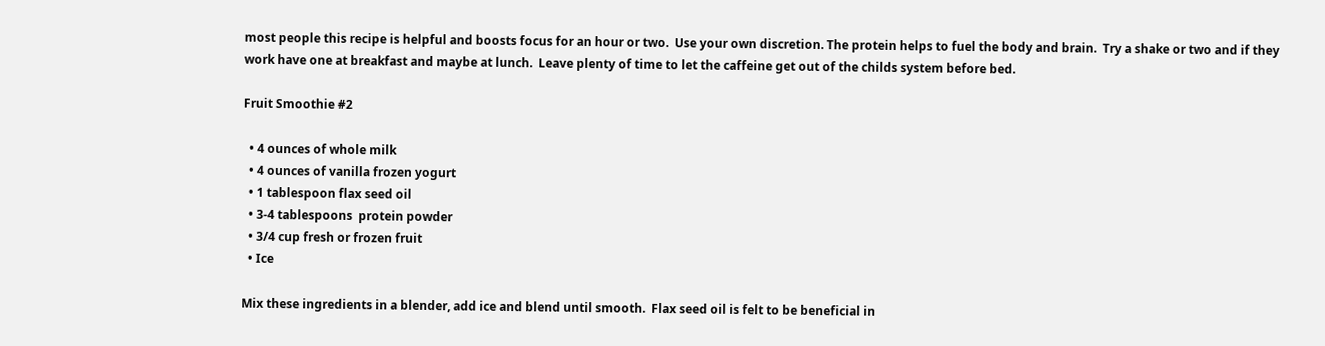most people this recipe is helpful and boosts focus for an hour or two.  Use your own discretion. The protein helps to fuel the body and brain.  Try a shake or two and if they work have one at breakfast and maybe at lunch.  Leave plenty of time to let the caffeine get out of the childs system before bed.

Fruit Smoothie #2

  • 4 ounces of whole milk
  • 4 ounces of vanilla frozen yogurt
  • 1 tablespoon flax seed oil
  • 3-4 tablespoons  protein powder
  • 3/4 cup fresh or frozen fruit
  • Ice

Mix these ingredients in a blender, add ice and blend until smooth.  Flax seed oil is felt to be beneficial in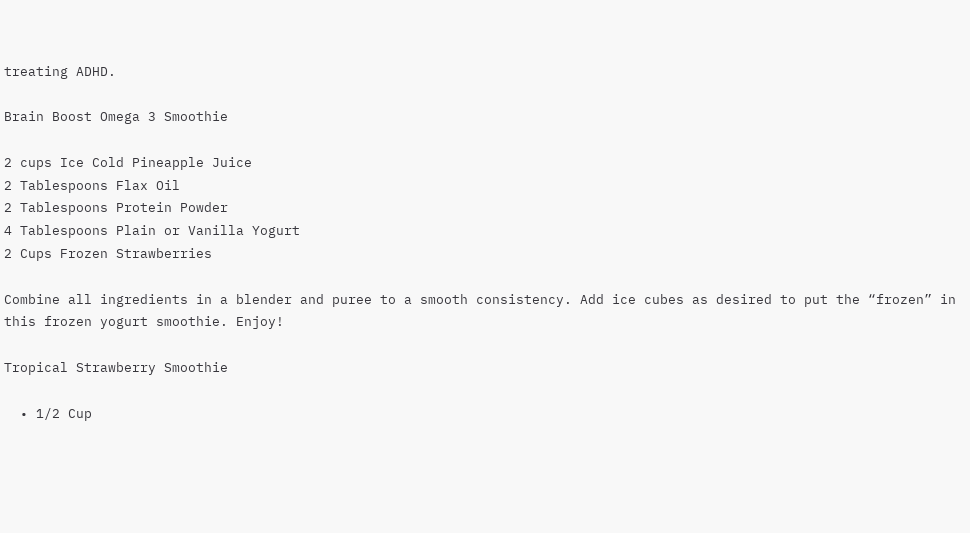treating ADHD.

Brain Boost Omega 3 Smoothie

2 cups Ice Cold Pineapple Juice
2 Tablespoons Flax Oil
2 Tablespoons Protein Powder
4 Tablespoons Plain or Vanilla Yogurt
2 Cups Frozen Strawberries

Combine all ingredients in a blender and puree to a smooth consistency. Add ice cubes as desired to put the “frozen” in this frozen yogurt smoothie. Enjoy!

Tropical Strawberry Smoothie

  • 1/2 Cup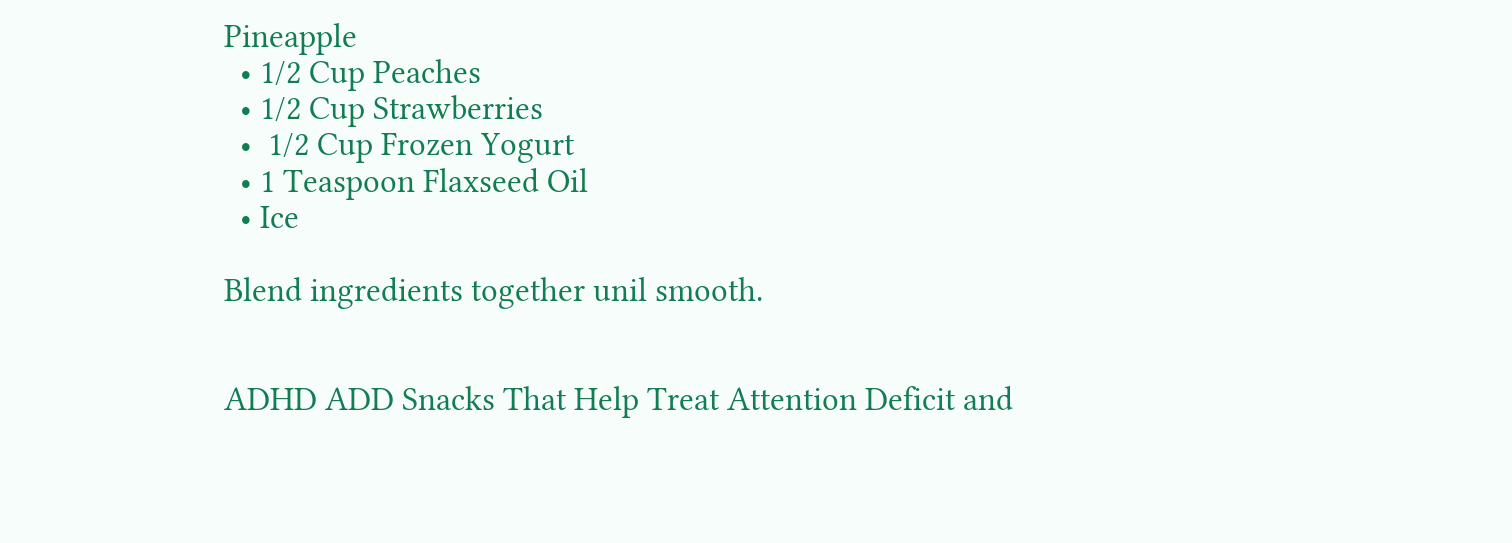Pineapple
  • 1/2 Cup Peaches
  • 1/2 Cup Strawberries
  •  1/2 Cup Frozen Yogurt
  • 1 Teaspoon Flaxseed Oil
  • Ice

Blend ingredients together unil smooth.


ADHD ADD Snacks That Help Treat Attention Deficit and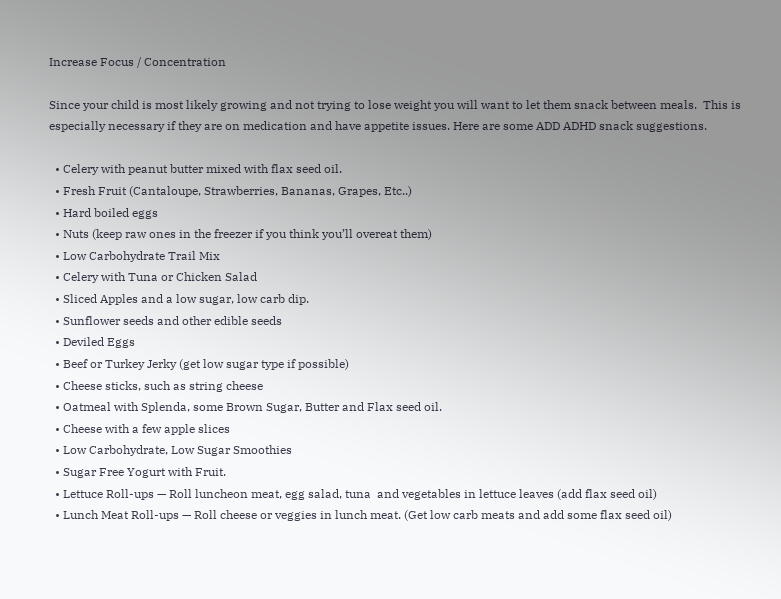Increase Focus / Concentration

Since your child is most likely growing and not trying to lose weight you will want to let them snack between meals.  This is especially necessary if they are on medication and have appetite issues. Here are some ADD ADHD snack suggestions.

  • Celery with peanut butter mixed with flax seed oil.
  • Fresh Fruit (Cantaloupe, Strawberries, Bananas, Grapes, Etc..)
  • Hard boiled eggs
  • Nuts (keep raw ones in the freezer if you think you’ll overeat them)
  • Low Carbohydrate Trail Mix
  • Celery with Tuna or Chicken Salad
  • Sliced Apples and a low sugar, low carb dip.
  • Sunflower seeds and other edible seeds
  • Deviled Eggs
  • Beef or Turkey Jerky (get low sugar type if possible)
  • Cheese sticks, such as string cheese
  • Oatmeal with Splenda, some Brown Sugar, Butter and Flax seed oil.
  • Cheese with a few apple slices
  • Low Carbohydrate, Low Sugar Smoothies
  • Sugar Free Yogurt with Fruit.
  • Lettuce Roll-ups — Roll luncheon meat, egg salad, tuna  and vegetables in lettuce leaves (add flax seed oil)
  • Lunch Meat Roll-ups — Roll cheese or veggies in lunch meat. (Get low carb meats and add some flax seed oil)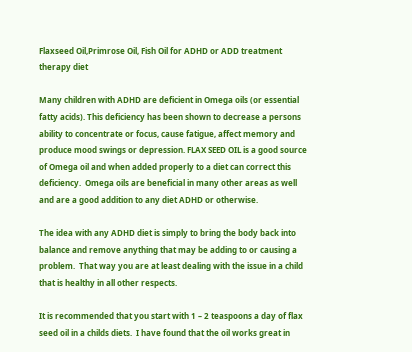Flaxseed Oil,Primrose Oil, Fish Oil for ADHD or ADD treatment therapy diet

Many children with ADHD are deficient in Omega oils (or essential fatty acids). This deficiency has been shown to decrease a persons ability to concentrate or focus, cause fatigue, affect memory and produce mood swings or depression. FLAX SEED OIL is a good source of Omega oil and when added properly to a diet can correct this deficiency.  Omega oils are beneficial in many other areas as well and are a good addition to any diet ADHD or otherwise.

The idea with any ADHD diet is simply to bring the body back into balance and remove anything that may be adding to or causing a problem.  That way you are at least dealing with the issue in a child that is healthy in all other respects.

It is recommended that you start with 1 – 2 teaspoons a day of flax seed oil in a childs diets.  I have found that the oil works great in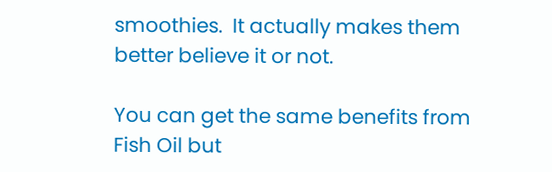smoothies.  It actually makes them better believe it or not.

You can get the same benefits from Fish Oil but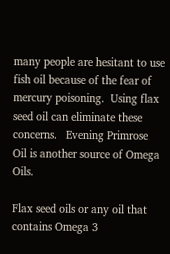many people are hesitant to use fish oil because of the fear of mercury poisoning.  Using flax seed oil can eliminate these concerns.   Evening Primrose Oil is another source of Omega Oils.

Flax seed oils or any oil that contains Omega 3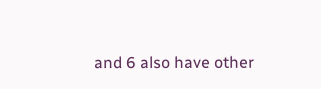and 6 also have other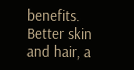benefits.  Better skin and hair, a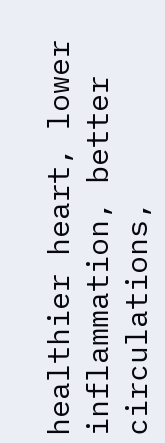healthier heart, lower inflammation, better circulations,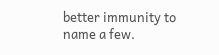better immunity to name a few.